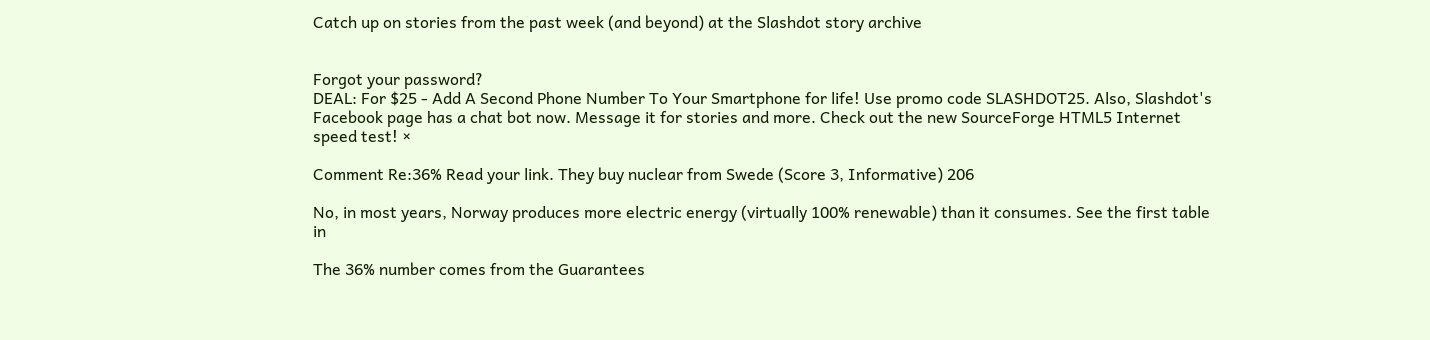Catch up on stories from the past week (and beyond) at the Slashdot story archive


Forgot your password?
DEAL: For $25 - Add A Second Phone Number To Your Smartphone for life! Use promo code SLASHDOT25. Also, Slashdot's Facebook page has a chat bot now. Message it for stories and more. Check out the new SourceForge HTML5 Internet speed test! ×

Comment Re:36% Read your link. They buy nuclear from Swede (Score 3, Informative) 206

No, in most years, Norway produces more electric energy (virtually 100% renewable) than it consumes. See the first table in

The 36% number comes from the Guarantees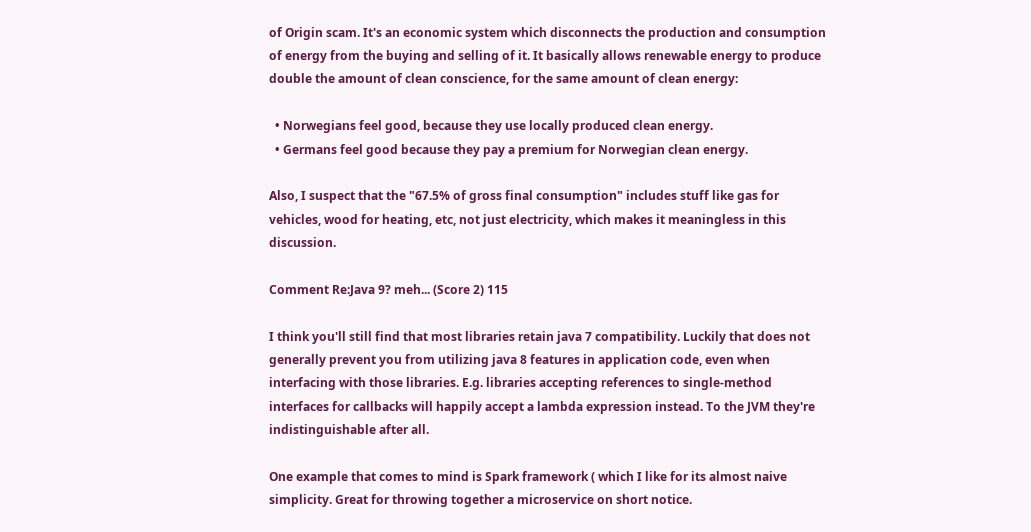of Origin scam. It's an economic system which disconnects the production and consumption of energy from the buying and selling of it. It basically allows renewable energy to produce double the amount of clean conscience, for the same amount of clean energy:

  • Norwegians feel good, because they use locally produced clean energy.
  • Germans feel good because they pay a premium for Norwegian clean energy.

Also, I suspect that the "67.5% of gross final consumption" includes stuff like gas for vehicles, wood for heating, etc, not just electricity, which makes it meaningless in this discussion.

Comment Re:Java 9? meh... (Score 2) 115

I think you'll still find that most libraries retain java 7 compatibility. Luckily that does not generally prevent you from utilizing java 8 features in application code, even when interfacing with those libraries. E.g. libraries accepting references to single-method interfaces for callbacks will happily accept a lambda expression instead. To the JVM they're indistinguishable after all.

One example that comes to mind is Spark framework ( which I like for its almost naive simplicity. Great for throwing together a microservice on short notice.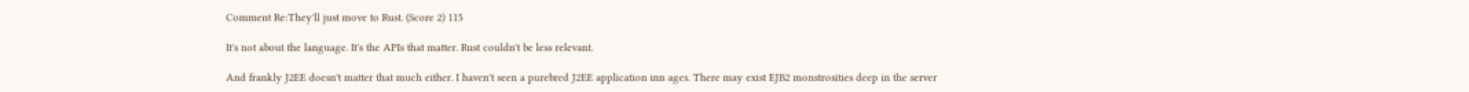Comment Re:They'll just move to Rust. (Score 2) 115

It's not about the language. It's the APIs that matter. Rust couldn't be less relevant.

And frankly J2EE doesn't matter that much either. I haven't seen a purebred J2EE application inn ages. There may exist EJB2 monstrosities deep in the server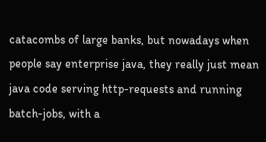catacombs of large banks, but nowadays when people say enterprise java, they really just mean java code serving http-requests and running batch-jobs, with a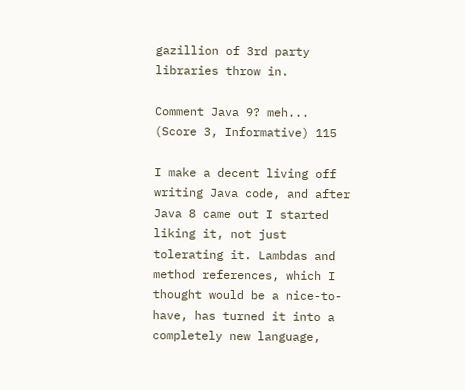gazillion of 3rd party libraries throw in.

Comment Java 9? meh... (Score 3, Informative) 115

I make a decent living off writing Java code, and after Java 8 came out I started liking it, not just tolerating it. Lambdas and method references, which I thought would be a nice-to-have, has turned it into a completely new language,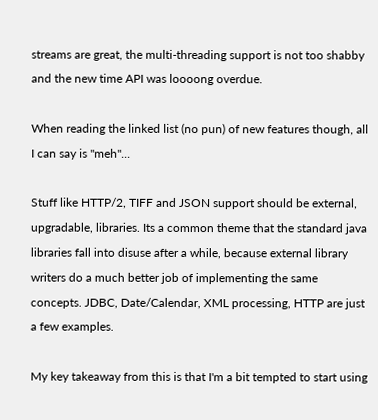streams are great, the multi-threading support is not too shabby and the new time API was loooong overdue.

When reading the linked list (no pun) of new features though, all I can say is "meh"...

Stuff like HTTP/2, TIFF and JSON support should be external, upgradable, libraries. Its a common theme that the standard java libraries fall into disuse after a while, because external library writers do a much better job of implementing the same concepts. JDBC, Date/Calendar, XML processing, HTTP are just a few examples.

My key takeaway from this is that I'm a bit tempted to start using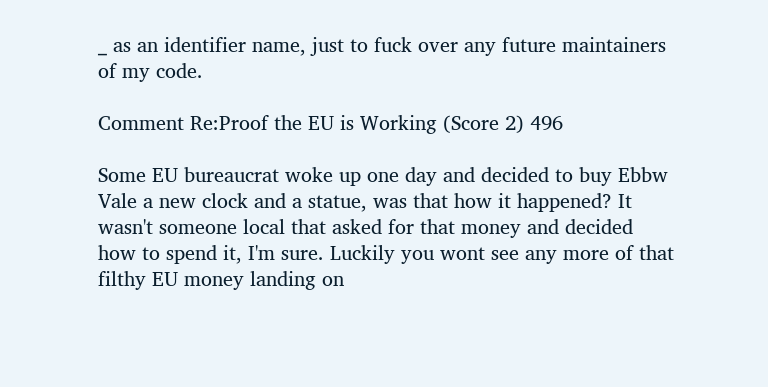_ as an identifier name, just to fuck over any future maintainers of my code.

Comment Re:Proof the EU is Working (Score 2) 496

Some EU bureaucrat woke up one day and decided to buy Ebbw Vale a new clock and a statue, was that how it happened? It wasn't someone local that asked for that money and decided how to spend it, I'm sure. Luckily you wont see any more of that filthy EU money landing on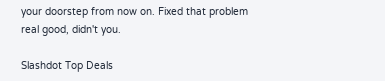your doorstep from now on. Fixed that problem real good, didn't you.

Slashdot Top Deals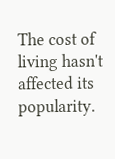The cost of living hasn't affected its popularity.